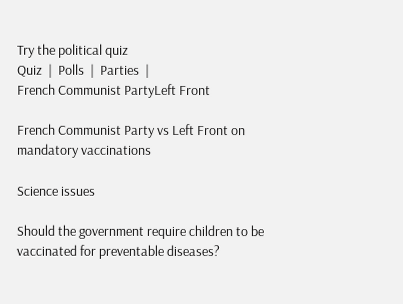Try the political quiz
Quiz  |  Polls  |  Parties  |
French Communist PartyLeft Front

French Communist Party vs Left Front on mandatory vaccinations

Science issues

Should the government require children to be vaccinated for preventable diseases?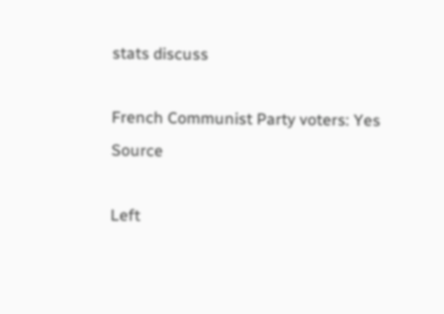stats discuss

French Communist Party voters: Yes Source

Left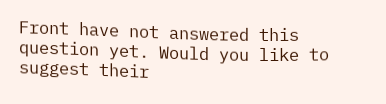Front have not answered this question yet. Would you like to suggest their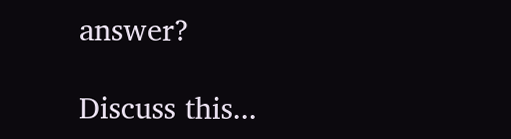answer?

Discuss this...